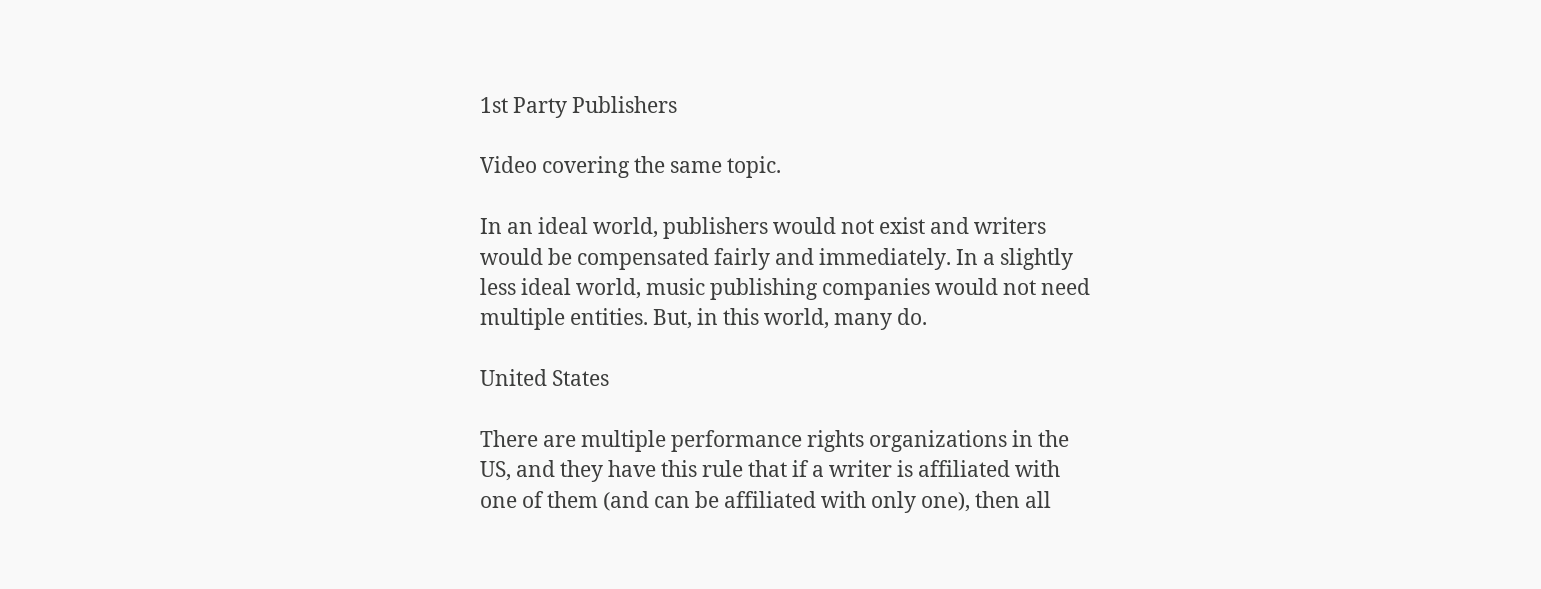1st Party Publishers

Video covering the same topic.

In an ideal world, publishers would not exist and writers would be compensated fairly and immediately. In a slightly less ideal world, music publishing companies would not need multiple entities. But, in this world, many do.

United States

There are multiple performance rights organizations in the US, and they have this rule that if a writer is affiliated with one of them (and can be affiliated with only one), then all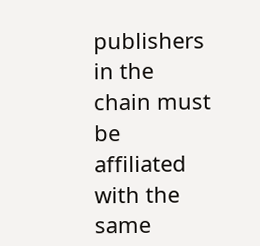publishers in the chain must be affiliated with the same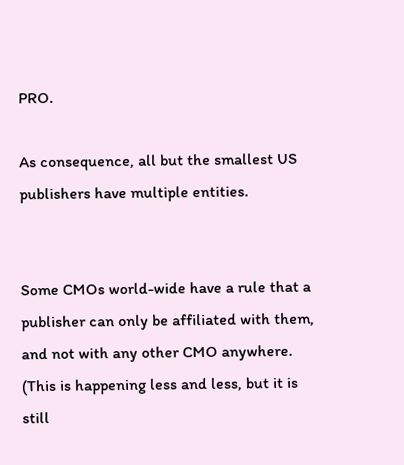PRO.

As consequence, all but the smallest US publishers have multiple entities.


Some CMOs world-wide have a rule that a publisher can only be affiliated with them, and not with any other CMO anywhere. (This is happening less and less, but it is still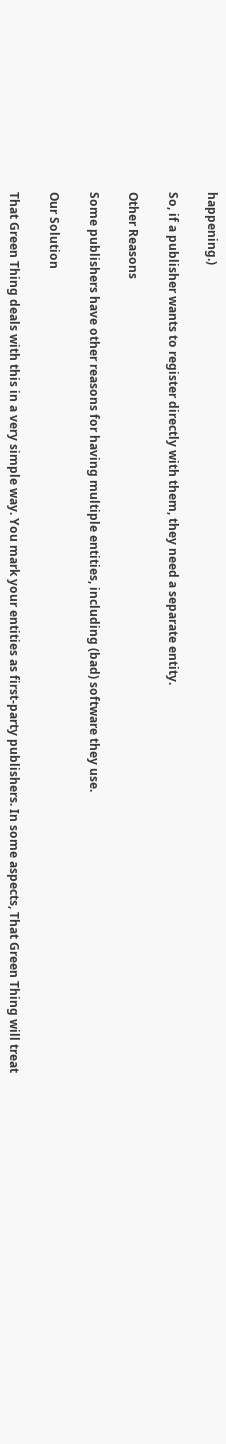happening.)

So, if a publisher wants to register directly with them, they need a separate entity.

Other Reasons

Some publishers have other reasons for having multiple entities, including (bad) software they use.

Our Solution

That Green Thing deals with this in a very simple way. You mark your entities as first-party publishers. In some aspects, That Green Thing will treat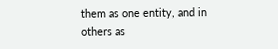them as one entity, and in others as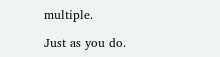multiple.

Just as you do.